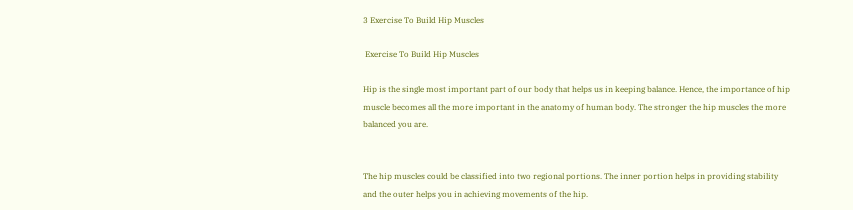3 Exercise To Build Hip Muscles

 Exercise To Build Hip Muscles

Hip is the single most important part of our body that helps us in keeping balance. Hence, the importance of hip muscle becomes all the more important in the anatomy of human body. The stronger the hip muscles the more balanced you are.


The hip muscles could be classified into two regional portions. The inner portion helps in providing stability and the outer helps you in achieving movements of the hip.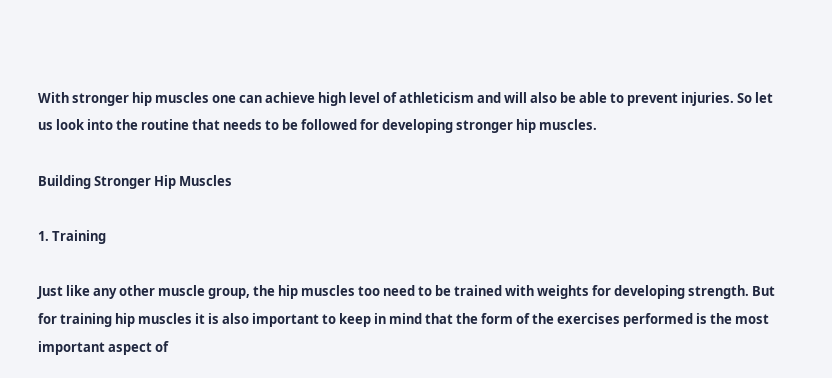With stronger hip muscles one can achieve high level of athleticism and will also be able to prevent injuries. So let us look into the routine that needs to be followed for developing stronger hip muscles.

Building Stronger Hip Muscles

1. Training

Just like any other muscle group, the hip muscles too need to be trained with weights for developing strength. But for training hip muscles it is also important to keep in mind that the form of the exercises performed is the most important aspect of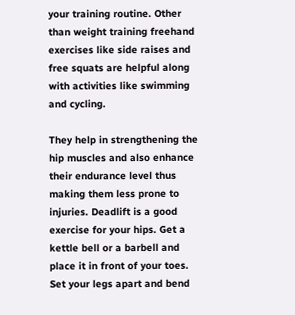your training routine. Other than weight training freehand exercises like side raises and free squats are helpful along with activities like swimming and cycling.

They help in strengthening the hip muscles and also enhance their endurance level thus making them less prone to injuries. Deadlift is a good exercise for your hips. Get a kettle bell or a barbell and place it in front of your toes. Set your legs apart and bend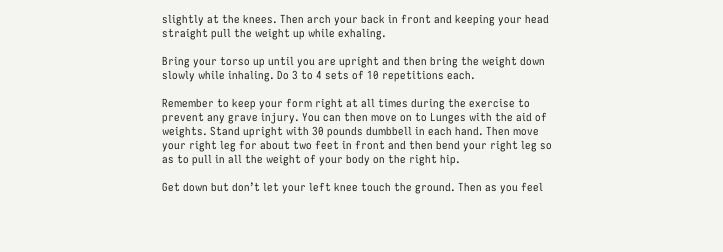slightly at the knees. Then arch your back in front and keeping your head straight pull the weight up while exhaling.

Bring your torso up until you are upright and then bring the weight down slowly while inhaling. Do 3 to 4 sets of 10 repetitions each.

Remember to keep your form right at all times during the exercise to prevent any grave injury. You can then move on to Lunges with the aid of weights. Stand upright with 30 pounds dumbbell in each hand. Then move your right leg for about two feet in front and then bend your right leg so as to pull in all the weight of your body on the right hip.

Get down but don’t let your left knee touch the ground. Then as you feel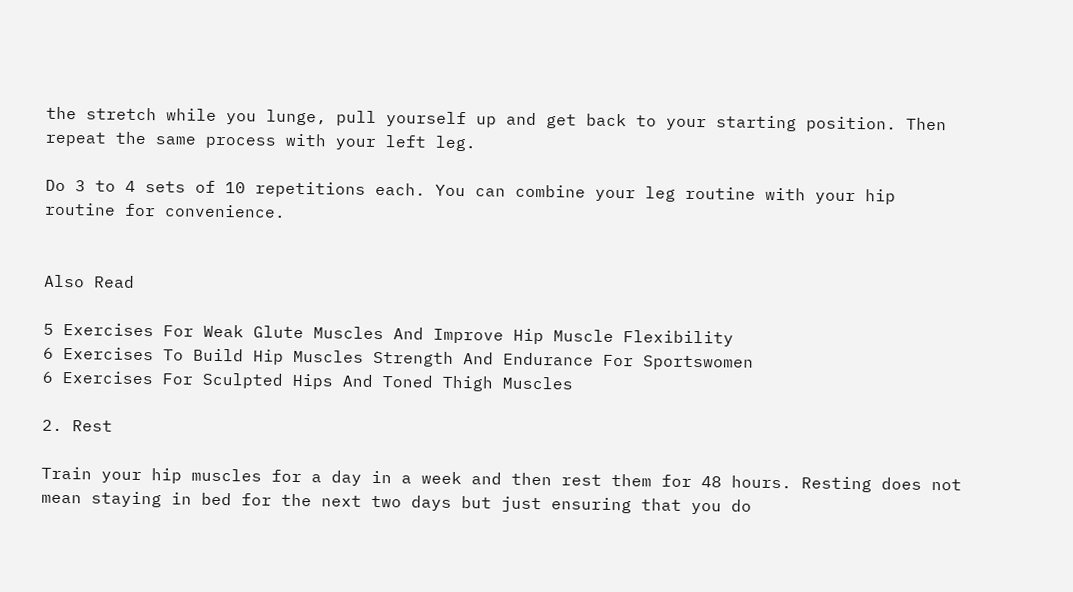the stretch while you lunge, pull yourself up and get back to your starting position. Then repeat the same process with your left leg.

Do 3 to 4 sets of 10 repetitions each. You can combine your leg routine with your hip routine for convenience.


Also Read

5 Exercises For Weak Glute Muscles And Improve Hip Muscle Flexibility
6 Exercises To Build Hip Muscles Strength And Endurance For Sportswomen
6 Exercises For Sculpted Hips And Toned Thigh Muscles

2. Rest

Train your hip muscles for a day in a week and then rest them for 48 hours. Resting does not mean staying in bed for the next two days but just ensuring that you do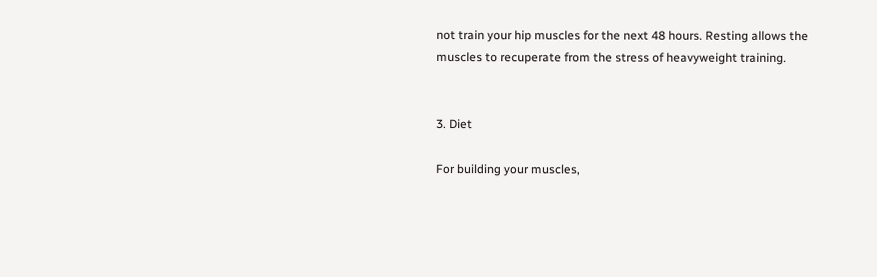not train your hip muscles for the next 48 hours. Resting allows the muscles to recuperate from the stress of heavyweight training.


3. Diet

For building your muscles,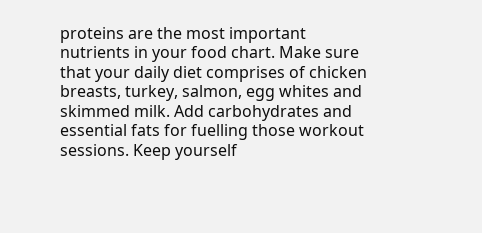proteins are the most important nutrients in your food chart. Make sure that your daily diet comprises of chicken breasts, turkey, salmon, egg whites and skimmed milk. Add carbohydrates and essential fats for fuelling those workout sessions. Keep yourself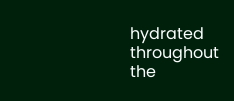hydrated throughout the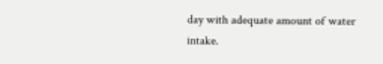day with adequate amount of water intake.